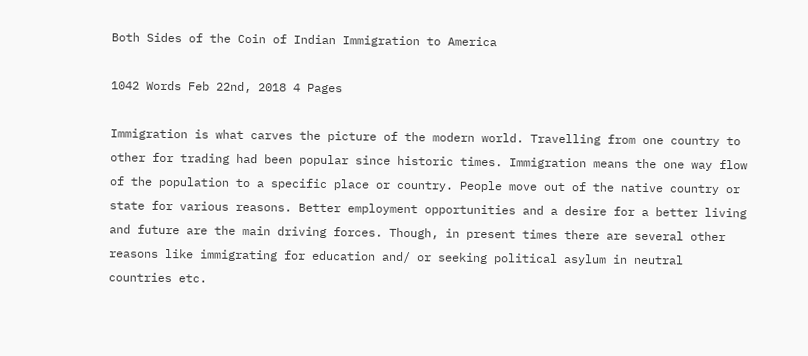Both Sides of the Coin of Indian Immigration to America

1042 Words Feb 22nd, 2018 4 Pages

Immigration is what carves the picture of the modern world. Travelling from one country to other for trading had been popular since historic times. Immigration means the one way flow of the population to a specific place or country. People move out of the native country or state for various reasons. Better employment opportunities and a desire for a better living and future are the main driving forces. Though, in present times there are several other reasons like immigrating for education and/ or seeking political asylum in neutral countries etc.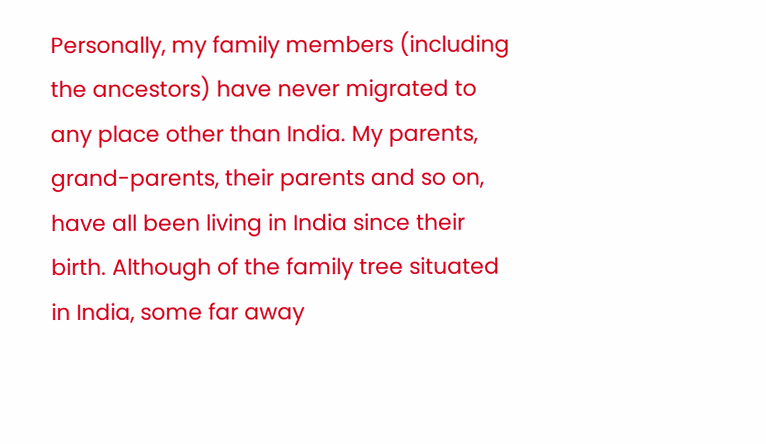Personally, my family members (including the ancestors) have never migrated to any place other than India. My parents, grand-parents, their parents and so on, have all been living in India since their birth. Although of the family tree situated in India, some far away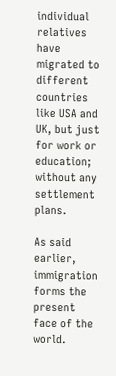individual relatives have migrated to different countries like USA and UK, but just for work or education; without any settlement plans.

As said earlier, immigration forms the present face of the world.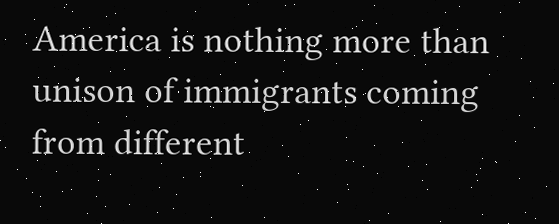America is nothing more than unison of immigrants coming from different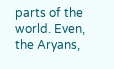parts of the world. Even, the Aryans,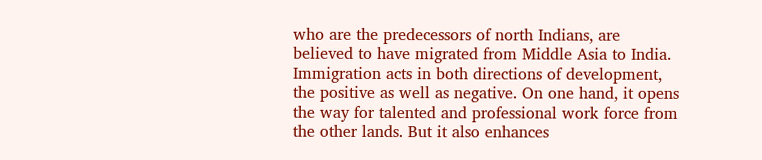who are the predecessors of north Indians, are believed to have migrated from Middle Asia to India. Immigration acts in both directions of development, the positive as well as negative. On one hand, it opens the way for talented and professional work force from the other lands. But it also enhances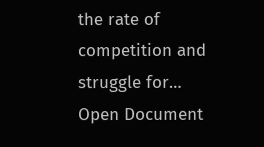the rate of competition and struggle for…
Open Document